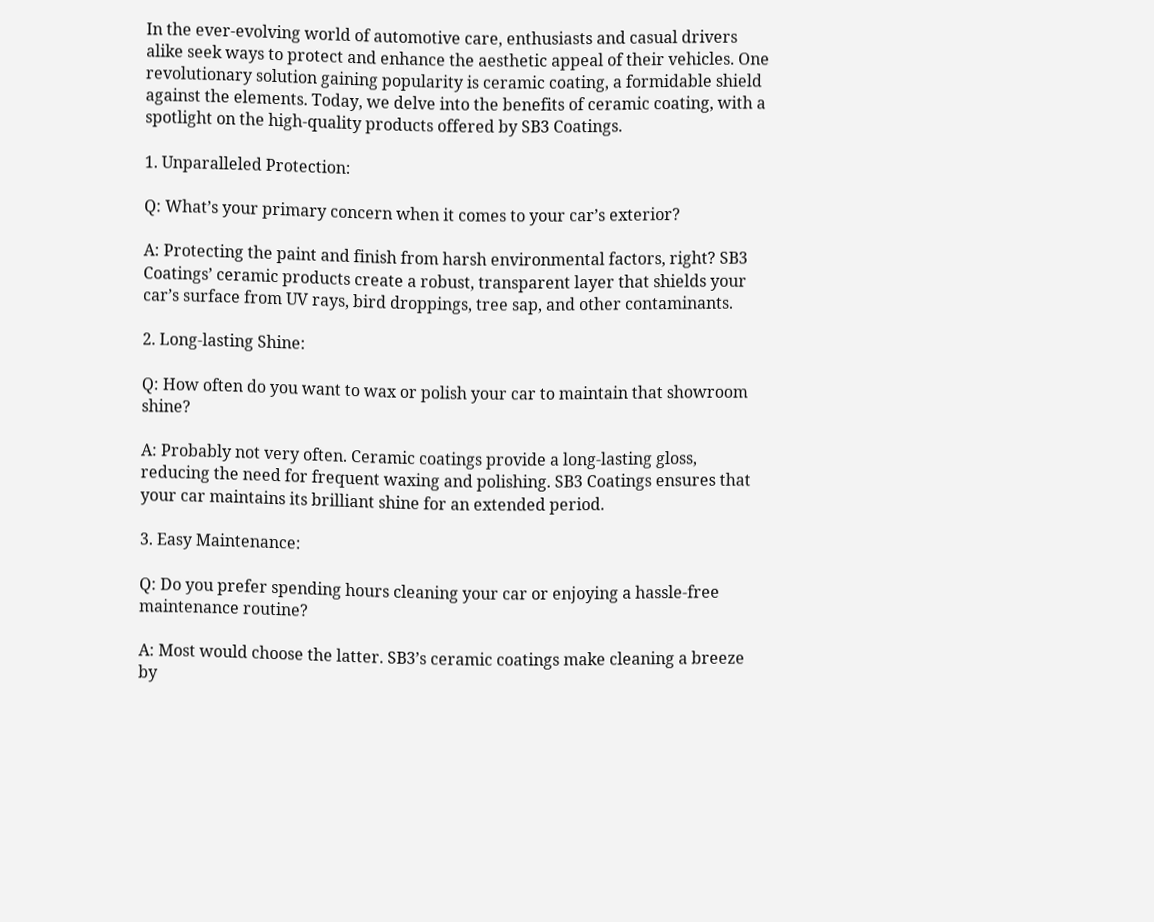In the ever-evolving world of automotive care, enthusiasts and casual drivers alike seek ways to protect and enhance the aesthetic appeal of their vehicles. One revolutionary solution gaining popularity is ceramic coating, a formidable shield against the elements. Today, we delve into the benefits of ceramic coating, with a spotlight on the high-quality products offered by SB3 Coatings.

1. Unparalleled Protection:

Q: What’s your primary concern when it comes to your car’s exterior?

A: Protecting the paint and finish from harsh environmental factors, right? SB3 Coatings’ ceramic products create a robust, transparent layer that shields your car’s surface from UV rays, bird droppings, tree sap, and other contaminants.

2. Long-lasting Shine:

Q: How often do you want to wax or polish your car to maintain that showroom shine?

A: Probably not very often. Ceramic coatings provide a long-lasting gloss, reducing the need for frequent waxing and polishing. SB3 Coatings ensures that your car maintains its brilliant shine for an extended period.

3. Easy Maintenance:

Q: Do you prefer spending hours cleaning your car or enjoying a hassle-free maintenance routine?

A: Most would choose the latter. SB3’s ceramic coatings make cleaning a breeze by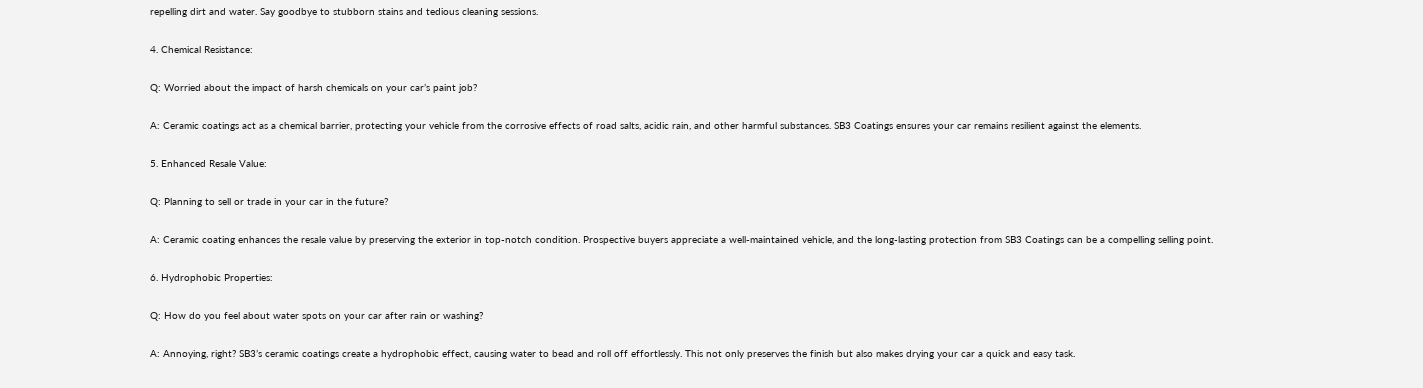repelling dirt and water. Say goodbye to stubborn stains and tedious cleaning sessions.

4. Chemical Resistance:

Q: Worried about the impact of harsh chemicals on your car’s paint job?

A: Ceramic coatings act as a chemical barrier, protecting your vehicle from the corrosive effects of road salts, acidic rain, and other harmful substances. SB3 Coatings ensures your car remains resilient against the elements.

5. Enhanced Resale Value:

Q: Planning to sell or trade in your car in the future?

A: Ceramic coating enhances the resale value by preserving the exterior in top-notch condition. Prospective buyers appreciate a well-maintained vehicle, and the long-lasting protection from SB3 Coatings can be a compelling selling point.

6. Hydrophobic Properties:

Q: How do you feel about water spots on your car after rain or washing?

A: Annoying, right? SB3’s ceramic coatings create a hydrophobic effect, causing water to bead and roll off effortlessly. This not only preserves the finish but also makes drying your car a quick and easy task.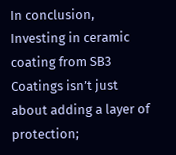In conclusion, Investing in ceramic coating from SB3 Coatings isn’t just about adding a layer of protection;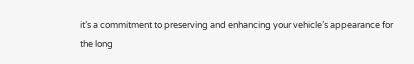it’s a commitment to preserving and enhancing your vehicle’s appearance for the long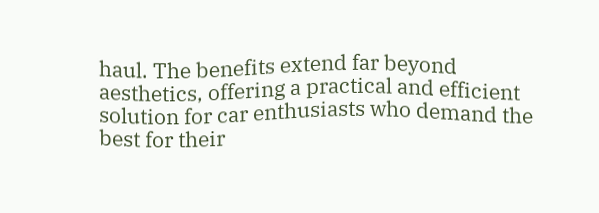haul. The benefits extend far beyond aesthetics, offering a practical and efficient solution for car enthusiasts who demand the best for their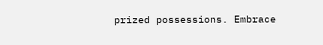prized possessions. Embrace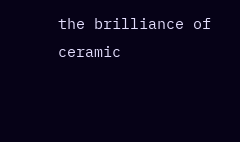the brilliance of ceramic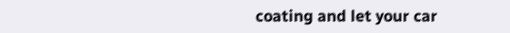coating and let your car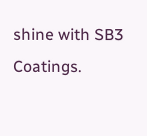shine with SB3 Coatings.